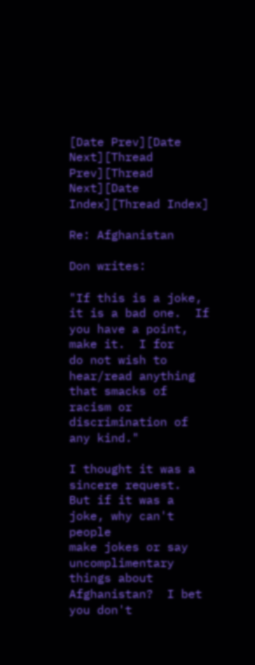[Date Prev][Date Next][Thread Prev][Thread Next][Date Index][Thread Index]

Re: Afghanistan

Don writes:

"If this is a joke, it is a bad one.  If you have a point, make it.  I for
do not wish to hear/read anything that smacks of racism or discrimination of
any kind."

I thought it was a sincere request.  But if it was a joke, why can't people
make jokes or say uncomplimentary things about Afghanistan?  I bet you don't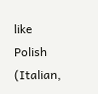like Polish (Italian,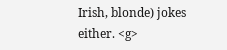Irish, blonde) jokes either. <g>